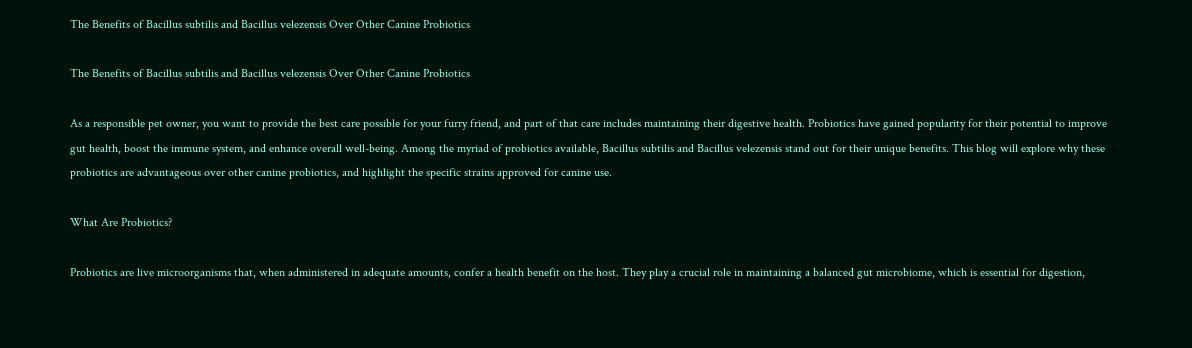The Benefits of Bacillus subtilis and Bacillus velezensis Over Other Canine Probiotics

The Benefits of Bacillus subtilis and Bacillus velezensis Over Other Canine Probiotics

As a responsible pet owner, you want to provide the best care possible for your furry friend, and part of that care includes maintaining their digestive health. Probiotics have gained popularity for their potential to improve gut health, boost the immune system, and enhance overall well-being. Among the myriad of probiotics available, Bacillus subtilis and Bacillus velezensis stand out for their unique benefits. This blog will explore why these probiotics are advantageous over other canine probiotics, and highlight the specific strains approved for canine use.

What Are Probiotics?

Probiotics are live microorganisms that, when administered in adequate amounts, confer a health benefit on the host. They play a crucial role in maintaining a balanced gut microbiome, which is essential for digestion,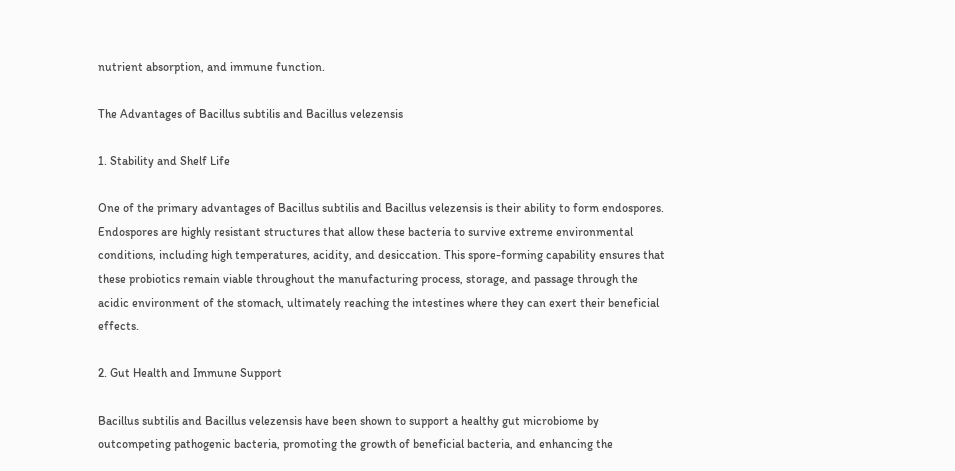nutrient absorption, and immune function.

The Advantages of Bacillus subtilis and Bacillus velezensis

1. Stability and Shelf Life

One of the primary advantages of Bacillus subtilis and Bacillus velezensis is their ability to form endospores. Endospores are highly resistant structures that allow these bacteria to survive extreme environmental conditions, including high temperatures, acidity, and desiccation. This spore-forming capability ensures that these probiotics remain viable throughout the manufacturing process, storage, and passage through the acidic environment of the stomach, ultimately reaching the intestines where they can exert their beneficial effects.

2. Gut Health and Immune Support

Bacillus subtilis and Bacillus velezensis have been shown to support a healthy gut microbiome by outcompeting pathogenic bacteria, promoting the growth of beneficial bacteria, and enhancing the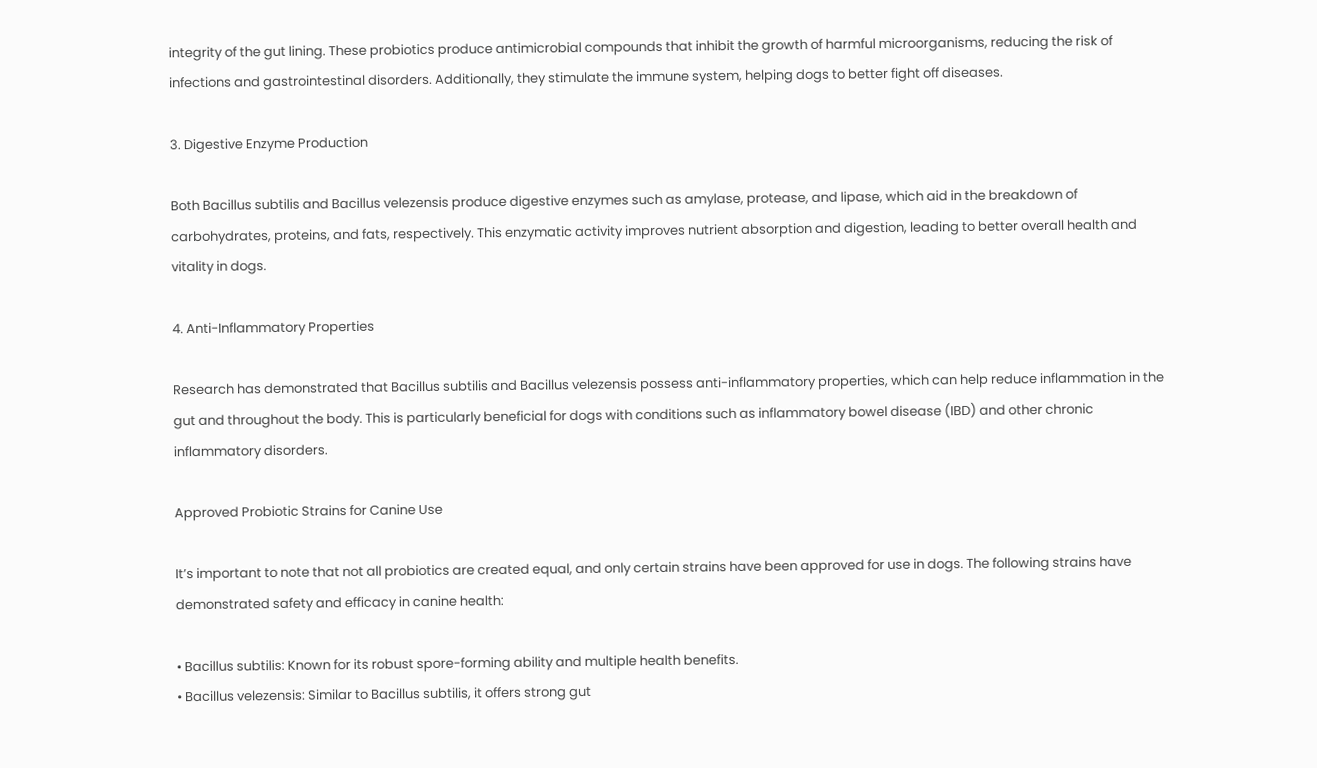integrity of the gut lining. These probiotics produce antimicrobial compounds that inhibit the growth of harmful microorganisms, reducing the risk of infections and gastrointestinal disorders. Additionally, they stimulate the immune system, helping dogs to better fight off diseases.

3. Digestive Enzyme Production

Both Bacillus subtilis and Bacillus velezensis produce digestive enzymes such as amylase, protease, and lipase, which aid in the breakdown of carbohydrates, proteins, and fats, respectively. This enzymatic activity improves nutrient absorption and digestion, leading to better overall health and vitality in dogs.

4. Anti-Inflammatory Properties

Research has demonstrated that Bacillus subtilis and Bacillus velezensis possess anti-inflammatory properties, which can help reduce inflammation in the gut and throughout the body. This is particularly beneficial for dogs with conditions such as inflammatory bowel disease (IBD) and other chronic inflammatory disorders.

Approved Probiotic Strains for Canine Use

It’s important to note that not all probiotics are created equal, and only certain strains have been approved for use in dogs. The following strains have demonstrated safety and efficacy in canine health:

• Bacillus subtilis: Known for its robust spore-forming ability and multiple health benefits.
• Bacillus velezensis: Similar to Bacillus subtilis, it offers strong gut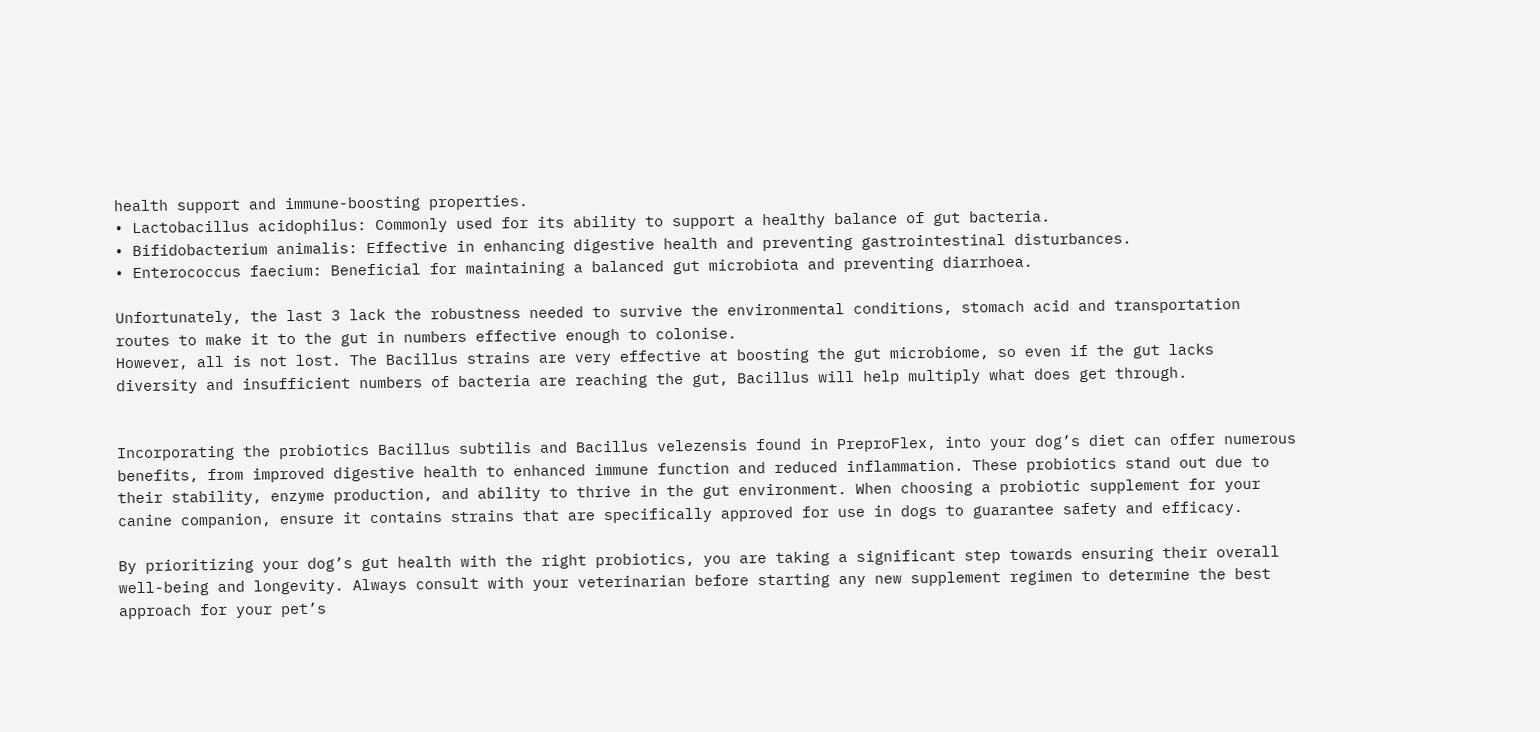health support and immune-boosting properties.
• Lactobacillus acidophilus: Commonly used for its ability to support a healthy balance of gut bacteria.
• Bifidobacterium animalis: Effective in enhancing digestive health and preventing gastrointestinal disturbances.
• Enterococcus faecium: Beneficial for maintaining a balanced gut microbiota and preventing diarrhoea.

Unfortunately, the last 3 lack the robustness needed to survive the environmental conditions, stomach acid and transportation routes to make it to the gut in numbers effective enough to colonise.
However, all is not lost. The Bacillus strains are very effective at boosting the gut microbiome, so even if the gut lacks diversity and insufficient numbers of bacteria are reaching the gut, Bacillus will help multiply what does get through.


Incorporating the probiotics Bacillus subtilis and Bacillus velezensis found in PreproFlex, into your dog’s diet can offer numerous benefits, from improved digestive health to enhanced immune function and reduced inflammation. These probiotics stand out due to their stability, enzyme production, and ability to thrive in the gut environment. When choosing a probiotic supplement for your canine companion, ensure it contains strains that are specifically approved for use in dogs to guarantee safety and efficacy.

By prioritizing your dog’s gut health with the right probiotics, you are taking a significant step towards ensuring their overall well-being and longevity. Always consult with your veterinarian before starting any new supplement regimen to determine the best approach for your pet’s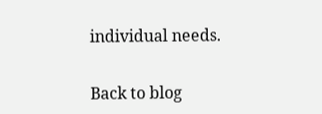individual needs.

Back to blog